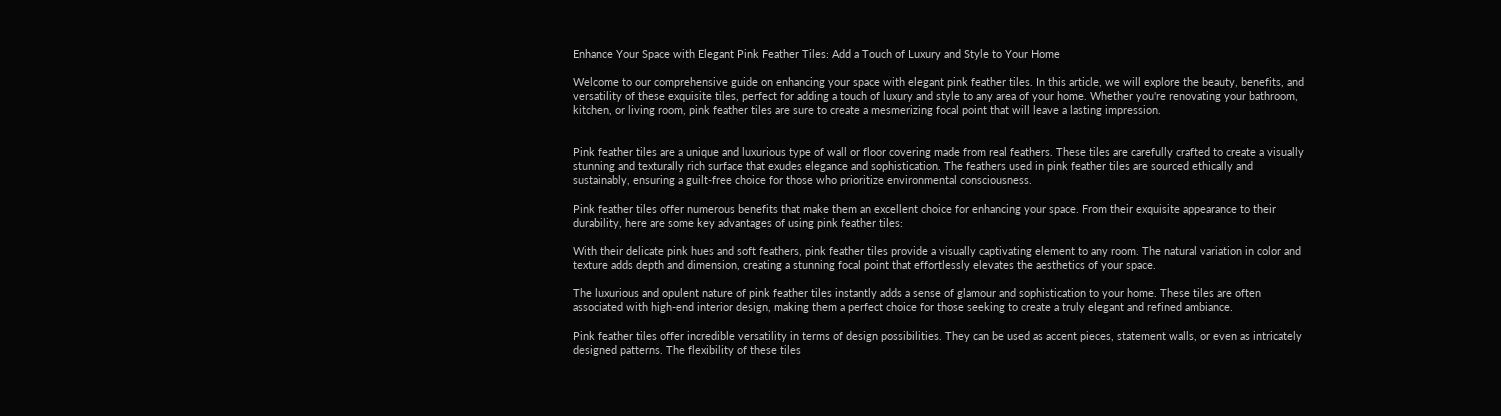Enhance Your Space with Elegant Pink Feather Tiles: Add a Touch of Luxury and Style to Your Home

Welcome to our comprehensive guide on enhancing your space with elegant pink feather tiles. In this article, we will explore the beauty, benefits, and versatility of these exquisite tiles, perfect for adding a touch of luxury and style to any area of your home. Whether you're renovating your bathroom, kitchen, or living room, pink feather tiles are sure to create a mesmerizing focal point that will leave a lasting impression.


Pink feather tiles are a unique and luxurious type of wall or floor covering made from real feathers. These tiles are carefully crafted to create a visually stunning and texturally rich surface that exudes elegance and sophistication. The feathers used in pink feather tiles are sourced ethically and sustainably, ensuring a guilt-free choice for those who prioritize environmental consciousness.

Pink feather tiles offer numerous benefits that make them an excellent choice for enhancing your space. From their exquisite appearance to their durability, here are some key advantages of using pink feather tiles:

With their delicate pink hues and soft feathers, pink feather tiles provide a visually captivating element to any room. The natural variation in color and texture adds depth and dimension, creating a stunning focal point that effortlessly elevates the aesthetics of your space.

The luxurious and opulent nature of pink feather tiles instantly adds a sense of glamour and sophistication to your home. These tiles are often associated with high-end interior design, making them a perfect choice for those seeking to create a truly elegant and refined ambiance.

Pink feather tiles offer incredible versatility in terms of design possibilities. They can be used as accent pieces, statement walls, or even as intricately designed patterns. The flexibility of these tiles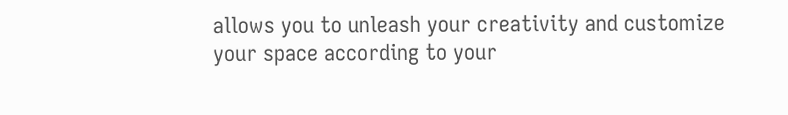allows you to unleash your creativity and customize your space according to your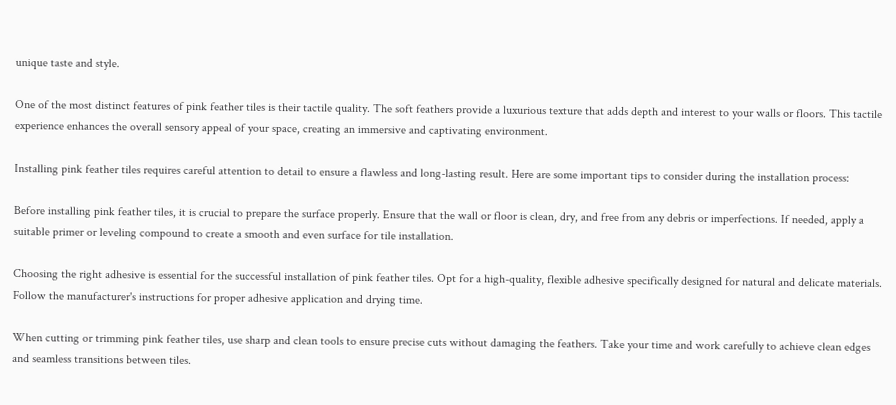unique taste and style.

One of the most distinct features of pink feather tiles is their tactile quality. The soft feathers provide a luxurious texture that adds depth and interest to your walls or floors. This tactile experience enhances the overall sensory appeal of your space, creating an immersive and captivating environment.

Installing pink feather tiles requires careful attention to detail to ensure a flawless and long-lasting result. Here are some important tips to consider during the installation process:

Before installing pink feather tiles, it is crucial to prepare the surface properly. Ensure that the wall or floor is clean, dry, and free from any debris or imperfections. If needed, apply a suitable primer or leveling compound to create a smooth and even surface for tile installation.

Choosing the right adhesive is essential for the successful installation of pink feather tiles. Opt for a high-quality, flexible adhesive specifically designed for natural and delicate materials. Follow the manufacturer's instructions for proper adhesive application and drying time.

When cutting or trimming pink feather tiles, use sharp and clean tools to ensure precise cuts without damaging the feathers. Take your time and work carefully to achieve clean edges and seamless transitions between tiles.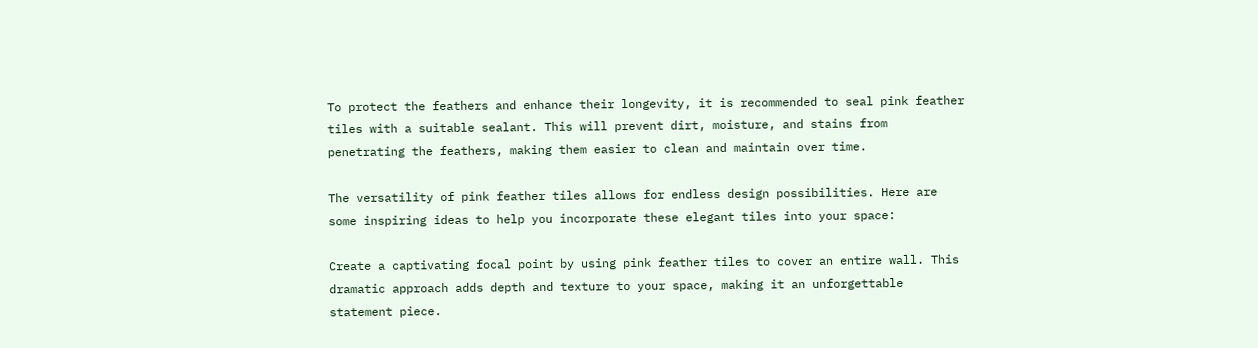To protect the feathers and enhance their longevity, it is recommended to seal pink feather tiles with a suitable sealant. This will prevent dirt, moisture, and stains from penetrating the feathers, making them easier to clean and maintain over time.

The versatility of pink feather tiles allows for endless design possibilities. Here are some inspiring ideas to help you incorporate these elegant tiles into your space:

Create a captivating focal point by using pink feather tiles to cover an entire wall. This dramatic approach adds depth and texture to your space, making it an unforgettable statement piece.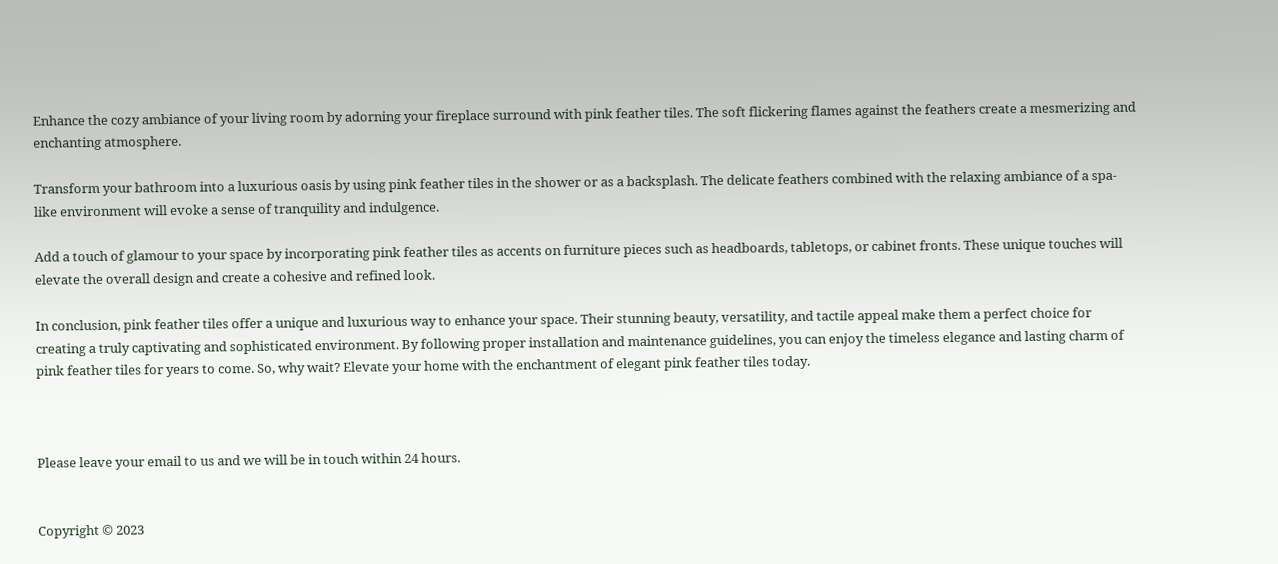Enhance the cozy ambiance of your living room by adorning your fireplace surround with pink feather tiles. The soft flickering flames against the feathers create a mesmerizing and enchanting atmosphere.

Transform your bathroom into a luxurious oasis by using pink feather tiles in the shower or as a backsplash. The delicate feathers combined with the relaxing ambiance of a spa-like environment will evoke a sense of tranquility and indulgence.

Add a touch of glamour to your space by incorporating pink feather tiles as accents on furniture pieces such as headboards, tabletops, or cabinet fronts. These unique touches will elevate the overall design and create a cohesive and refined look.

In conclusion, pink feather tiles offer a unique and luxurious way to enhance your space. Their stunning beauty, versatility, and tactile appeal make them a perfect choice for creating a truly captivating and sophisticated environment. By following proper installation and maintenance guidelines, you can enjoy the timeless elegance and lasting charm of pink feather tiles for years to come. So, why wait? Elevate your home with the enchantment of elegant pink feather tiles today.



Please leave your email to us and we will be in touch within 24 hours.


Copyright © 2023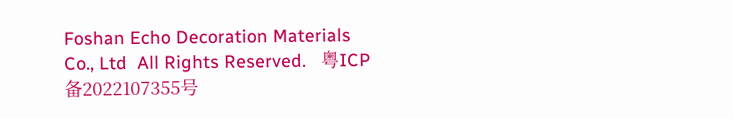Foshan Echo Decoration Materials Co., Ltd  All Rights Reserved.   粤ICP备2022107355号